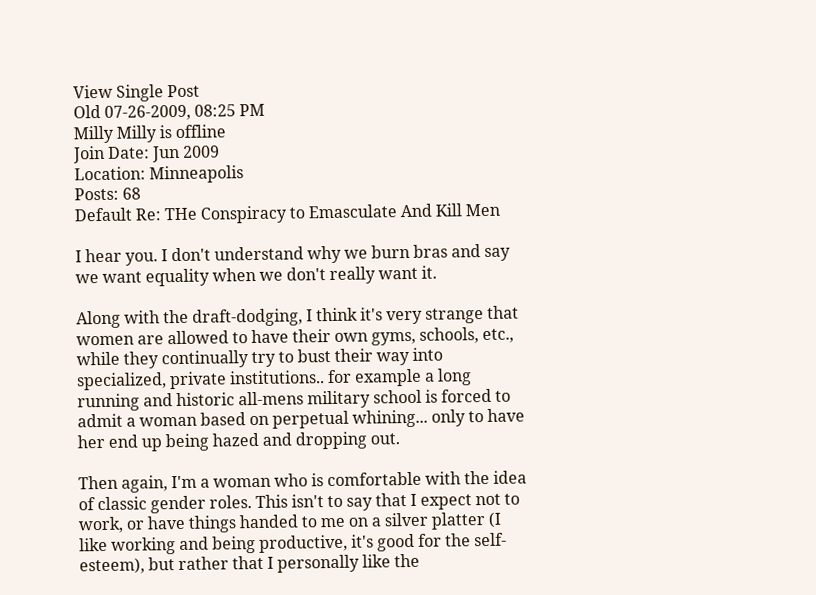View Single Post
Old 07-26-2009, 08:25 PM
Milly Milly is offline
Join Date: Jun 2009
Location: Minneapolis
Posts: 68
Default Re: THe Conspiracy to Emasculate And Kill Men

I hear you. I don't understand why we burn bras and say we want equality when we don't really want it.

Along with the draft-dodging, I think it's very strange that women are allowed to have their own gyms, schools, etc., while they continually try to bust their way into specialized, private institutions.. for example a long running and historic all-mens military school is forced to admit a woman based on perpetual whining... only to have her end up being hazed and dropping out.

Then again, I'm a woman who is comfortable with the idea of classic gender roles. This isn't to say that I expect not to work, or have things handed to me on a silver platter (I like working and being productive, it's good for the self-esteem), but rather that I personally like the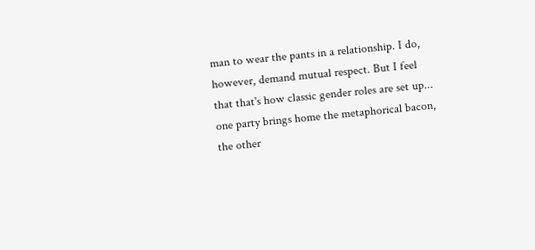man to wear the pants in a relationship. I do, however, demand mutual respect. But I feel that that's how classic gender roles are set up... one party brings home the metaphorical bacon, the other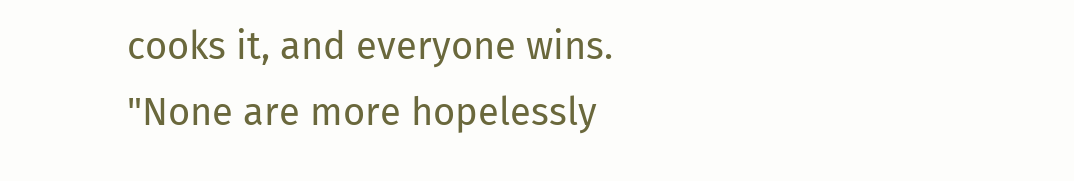cooks it, and everyone wins.
"None are more hopelessly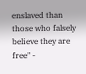enslaved than those who falsely believe they are free" -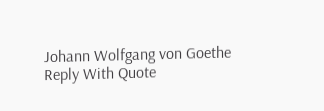Johann Wolfgang von Goethe
Reply With Quote